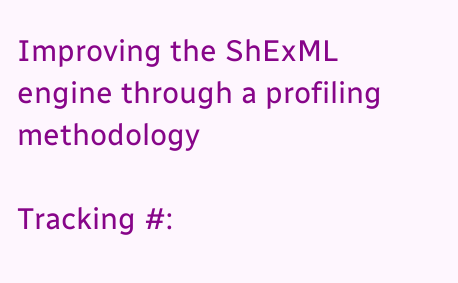Improving the ShExML engine through a profiling methodology

Tracking #: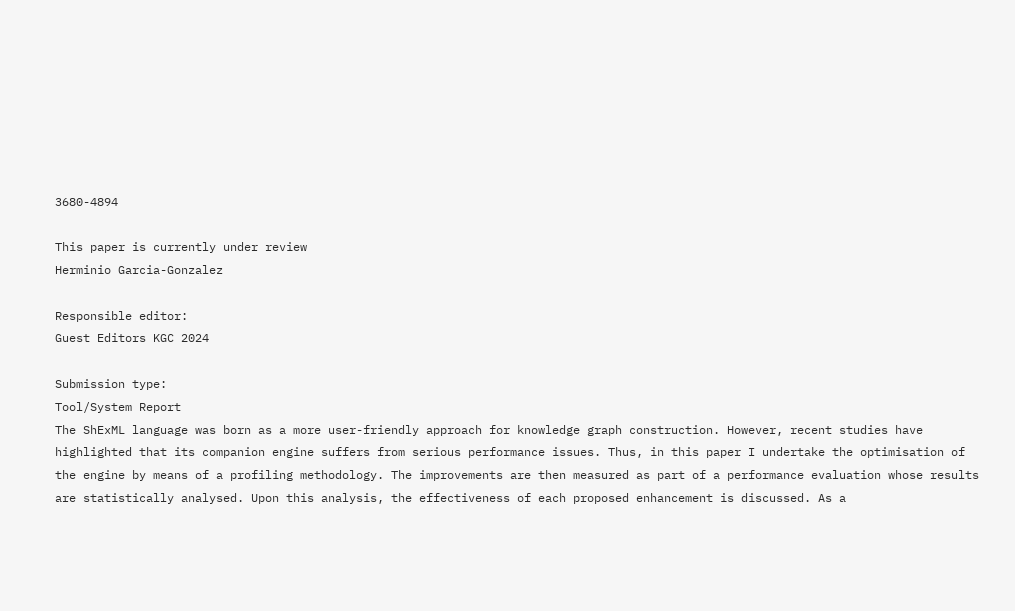3680-4894

This paper is currently under review
Herminio Garcia-Gonzalez

Responsible editor:
Guest Editors KGC 2024

Submission type:
Tool/System Report
The ShExML language was born as a more user-friendly approach for knowledge graph construction. However, recent studies have highlighted that its companion engine suffers from serious performance issues. Thus, in this paper I undertake the optimisation of the engine by means of a profiling methodology. The improvements are then measured as part of a performance evaluation whose results are statistically analysed. Upon this analysis, the effectiveness of each proposed enhancement is discussed. As a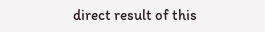direct result of this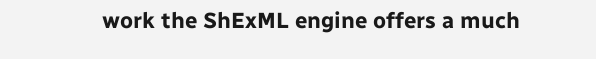work the ShExML engine offers a much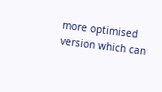more optimised version which can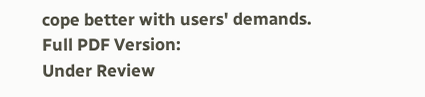cope better with users' demands.
Full PDF Version:
Under Review